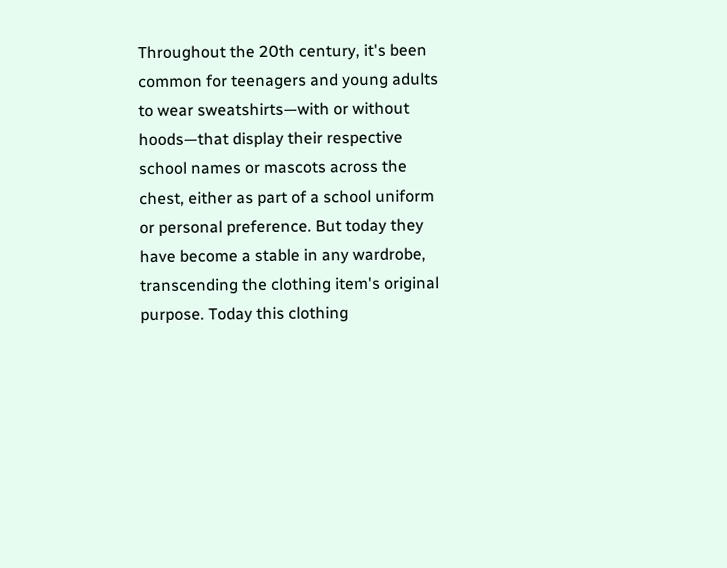Throughout the 20th century, it's been common for teenagers and young adults to wear sweatshirts—with or without hoods—that display their respective school names or mascots across the chest, either as part of a school uniform or personal preference. But today they have become a stable in any wardrobe, transcending the clothing item's original purpose. Today this clothing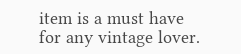item is a must have for any vintage lover.